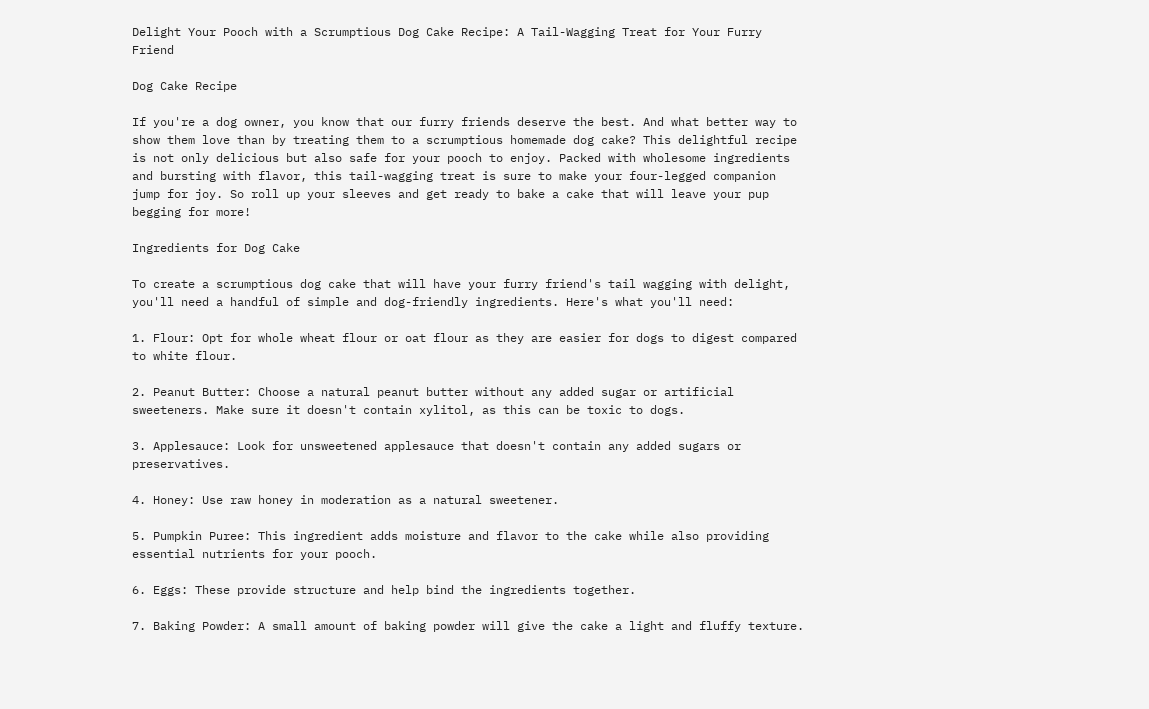Delight Your Pooch with a Scrumptious Dog Cake Recipe: A Tail-Wagging Treat for Your Furry Friend

Dog Cake Recipe

If you're a dog owner, you know that our furry friends deserve the best. And what better way to show them love than by treating them to a scrumptious homemade dog cake? This delightful recipe is not only delicious but also safe for your pooch to enjoy. Packed with wholesome ingredients and bursting with flavor, this tail-wagging treat is sure to make your four-legged companion jump for joy. So roll up your sleeves and get ready to bake a cake that will leave your pup begging for more!

Ingredients for Dog Cake

To create a scrumptious dog cake that will have your furry friend's tail wagging with delight, you'll need a handful of simple and dog-friendly ingredients. Here's what you'll need:

1. Flour: Opt for whole wheat flour or oat flour as they are easier for dogs to digest compared to white flour.

2. Peanut Butter: Choose a natural peanut butter without any added sugar or artificial sweeteners. Make sure it doesn't contain xylitol, as this can be toxic to dogs.

3. Applesauce: Look for unsweetened applesauce that doesn't contain any added sugars or preservatives.

4. Honey: Use raw honey in moderation as a natural sweetener.

5. Pumpkin Puree: This ingredient adds moisture and flavor to the cake while also providing essential nutrients for your pooch.

6. Eggs: These provide structure and help bind the ingredients together.

7. Baking Powder: A small amount of baking powder will give the cake a light and fluffy texture.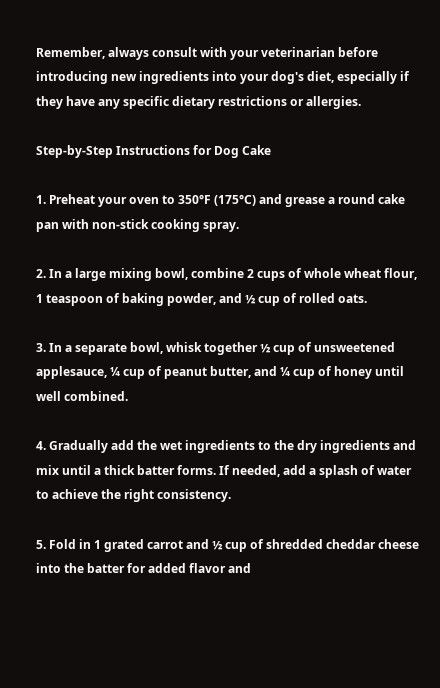Remember, always consult with your veterinarian before introducing new ingredients into your dog's diet, especially if they have any specific dietary restrictions or allergies.

Step-by-Step Instructions for Dog Cake

1. Preheat your oven to 350°F (175°C) and grease a round cake pan with non-stick cooking spray.

2. In a large mixing bowl, combine 2 cups of whole wheat flour, 1 teaspoon of baking powder, and ½ cup of rolled oats.

3. In a separate bowl, whisk together ½ cup of unsweetened applesauce, ¼ cup of peanut butter, and ¼ cup of honey until well combined.

4. Gradually add the wet ingredients to the dry ingredients and mix until a thick batter forms. If needed, add a splash of water to achieve the right consistency.

5. Fold in 1 grated carrot and ½ cup of shredded cheddar cheese into the batter for added flavor and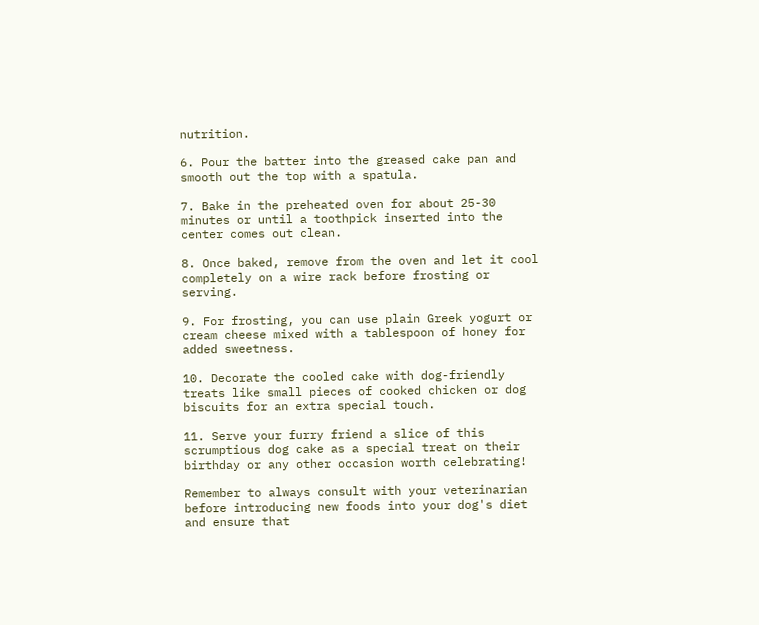nutrition.

6. Pour the batter into the greased cake pan and smooth out the top with a spatula.

7. Bake in the preheated oven for about 25-30 minutes or until a toothpick inserted into the center comes out clean.

8. Once baked, remove from the oven and let it cool completely on a wire rack before frosting or serving.

9. For frosting, you can use plain Greek yogurt or cream cheese mixed with a tablespoon of honey for added sweetness.

10. Decorate the cooled cake with dog-friendly treats like small pieces of cooked chicken or dog biscuits for an extra special touch.

11. Serve your furry friend a slice of this scrumptious dog cake as a special treat on their birthday or any other occasion worth celebrating!

Remember to always consult with your veterinarian before introducing new foods into your dog's diet and ensure that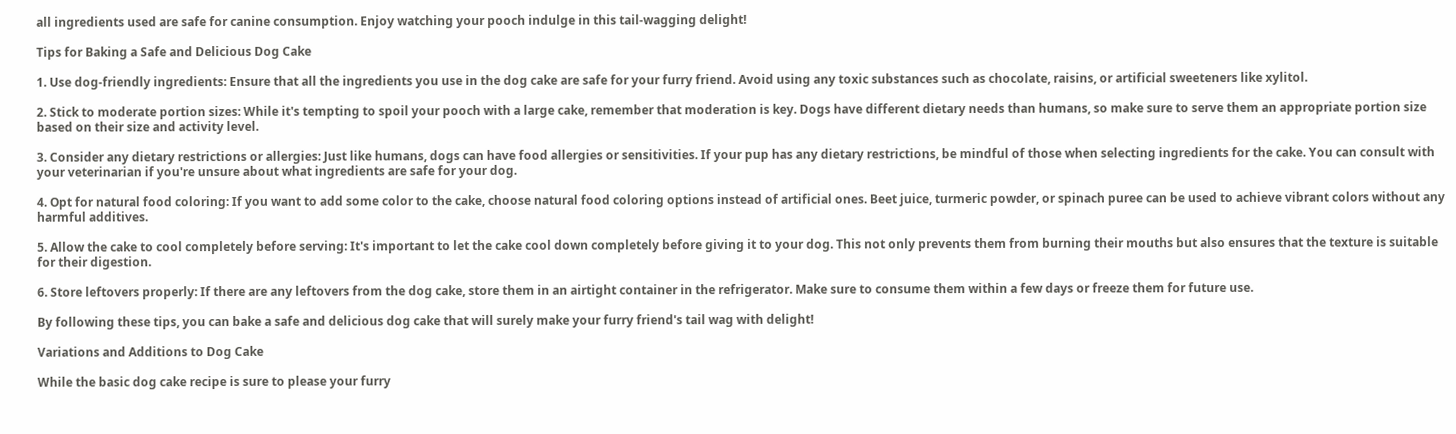all ingredients used are safe for canine consumption. Enjoy watching your pooch indulge in this tail-wagging delight!

Tips for Baking a Safe and Delicious Dog Cake

1. Use dog-friendly ingredients: Ensure that all the ingredients you use in the dog cake are safe for your furry friend. Avoid using any toxic substances such as chocolate, raisins, or artificial sweeteners like xylitol.

2. Stick to moderate portion sizes: While it's tempting to spoil your pooch with a large cake, remember that moderation is key. Dogs have different dietary needs than humans, so make sure to serve them an appropriate portion size based on their size and activity level.

3. Consider any dietary restrictions or allergies: Just like humans, dogs can have food allergies or sensitivities. If your pup has any dietary restrictions, be mindful of those when selecting ingredients for the cake. You can consult with your veterinarian if you're unsure about what ingredients are safe for your dog.

4. Opt for natural food coloring: If you want to add some color to the cake, choose natural food coloring options instead of artificial ones. Beet juice, turmeric powder, or spinach puree can be used to achieve vibrant colors without any harmful additives.

5. Allow the cake to cool completely before serving: It's important to let the cake cool down completely before giving it to your dog. This not only prevents them from burning their mouths but also ensures that the texture is suitable for their digestion.

6. Store leftovers properly: If there are any leftovers from the dog cake, store them in an airtight container in the refrigerator. Make sure to consume them within a few days or freeze them for future use.

By following these tips, you can bake a safe and delicious dog cake that will surely make your furry friend's tail wag with delight!

Variations and Additions to Dog Cake

While the basic dog cake recipe is sure to please your furry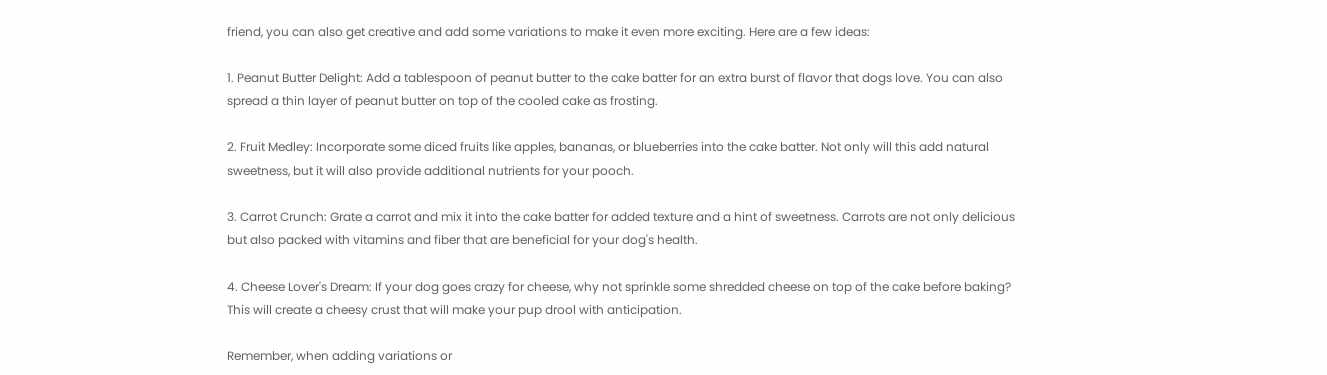friend, you can also get creative and add some variations to make it even more exciting. Here are a few ideas:

1. Peanut Butter Delight: Add a tablespoon of peanut butter to the cake batter for an extra burst of flavor that dogs love. You can also spread a thin layer of peanut butter on top of the cooled cake as frosting.

2. Fruit Medley: Incorporate some diced fruits like apples, bananas, or blueberries into the cake batter. Not only will this add natural sweetness, but it will also provide additional nutrients for your pooch.

3. Carrot Crunch: Grate a carrot and mix it into the cake batter for added texture and a hint of sweetness. Carrots are not only delicious but also packed with vitamins and fiber that are beneficial for your dog's health.

4. Cheese Lover's Dream: If your dog goes crazy for cheese, why not sprinkle some shredded cheese on top of the cake before baking? This will create a cheesy crust that will make your pup drool with anticipation.

Remember, when adding variations or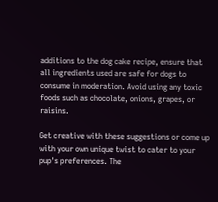additions to the dog cake recipe, ensure that all ingredients used are safe for dogs to consume in moderation. Avoid using any toxic foods such as chocolate, onions, grapes, or raisins.

Get creative with these suggestions or come up with your own unique twist to cater to your pup's preferences. The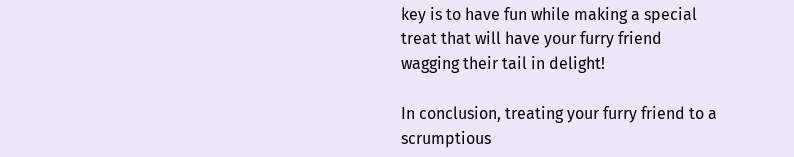key is to have fun while making a special treat that will have your furry friend wagging their tail in delight!

In conclusion, treating your furry friend to a scrumptious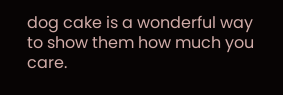dog cake is a wonderful way to show them how much you care.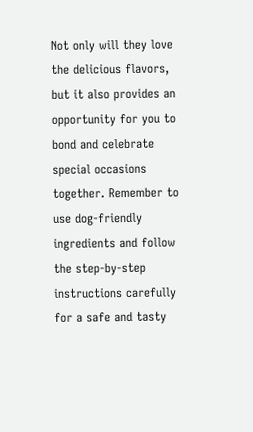Not only will they love the delicious flavors, but it also provides an opportunity for you to bond and celebrate special occasions together. Remember to use dog-friendly ingredients and follow the step-by-step instructions carefully for a safe and tasty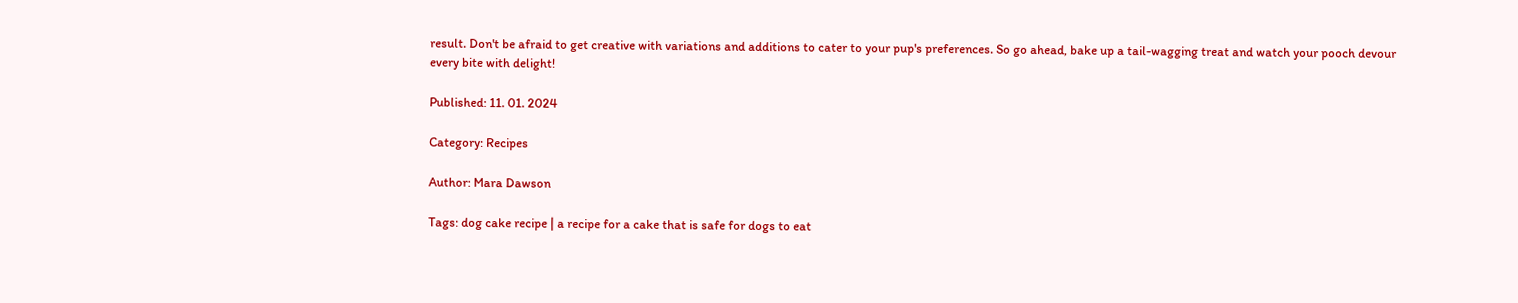result. Don't be afraid to get creative with variations and additions to cater to your pup's preferences. So go ahead, bake up a tail-wagging treat and watch your pooch devour every bite with delight!

Published: 11. 01. 2024

Category: Recipes

Author: Mara Dawson

Tags: dog cake recipe | a recipe for a cake that is safe for dogs to eat